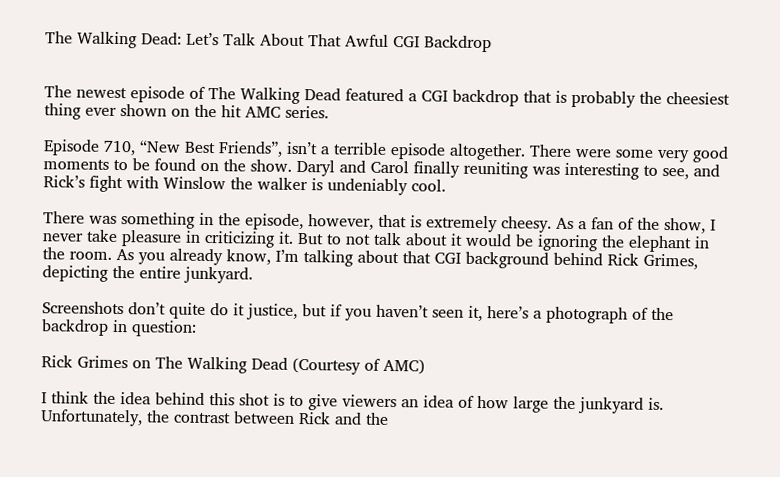The Walking Dead: Let’s Talk About That Awful CGI Backdrop


The newest episode of The Walking Dead featured a CGI backdrop that is probably the cheesiest thing ever shown on the hit AMC series.

Episode 710, “New Best Friends”, isn’t a terrible episode altogether. There were some very good moments to be found on the show. Daryl and Carol finally reuniting was interesting to see, and Rick’s fight with Winslow the walker is undeniably cool.

There was something in the episode, however, that is extremely cheesy. As a fan of the show, I never take pleasure in criticizing it. But to not talk about it would be ignoring the elephant in the room. As you already know, I’m talking about that CGI background behind Rick Grimes, depicting the entire junkyard.

Screenshots don’t quite do it justice, but if you haven’t seen it, here’s a photograph of the backdrop in question:

Rick Grimes on The Walking Dead (Courtesy of AMC)

I think the idea behind this shot is to give viewers an idea of how large the junkyard is. Unfortunately, the contrast between Rick and the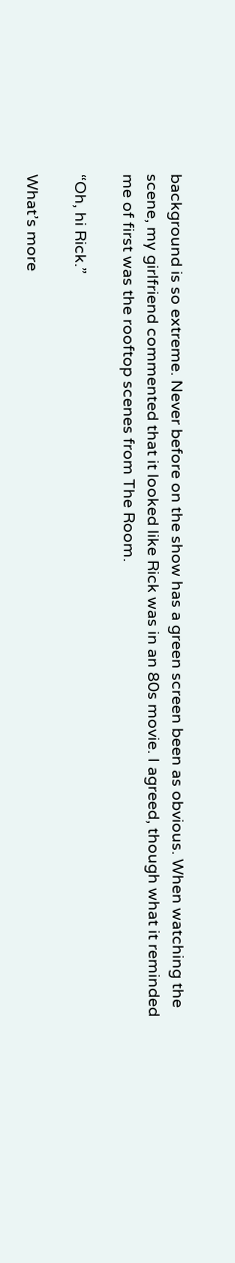background is so extreme. Never before on the show has a green screen been as obvious. When watching the scene, my girlfriend commented that it looked like Rick was in an 80s movie. I agreed, though what it reminded me of first was the rooftop scenes from The Room.

“Oh, hi Rick.”

What’s more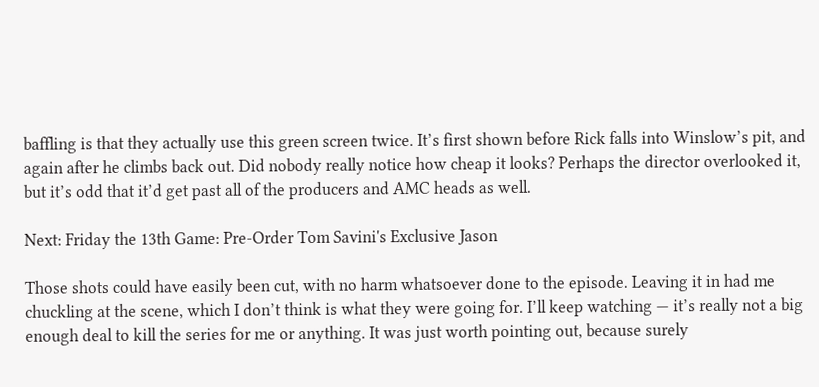baffling is that they actually use this green screen twice. It’s first shown before Rick falls into Winslow’s pit, and again after he climbs back out. Did nobody really notice how cheap it looks? Perhaps the director overlooked it, but it’s odd that it’d get past all of the producers and AMC heads as well.

Next: Friday the 13th Game: Pre-Order Tom Savini's Exclusive Jason

Those shots could have easily been cut, with no harm whatsoever done to the episode. Leaving it in had me chuckling at the scene, which I don’t think is what they were going for. I’ll keep watching — it’s really not a big enough deal to kill the series for me or anything. It was just worth pointing out, because surely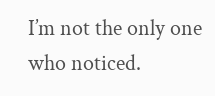I’m not the only one who noticed.